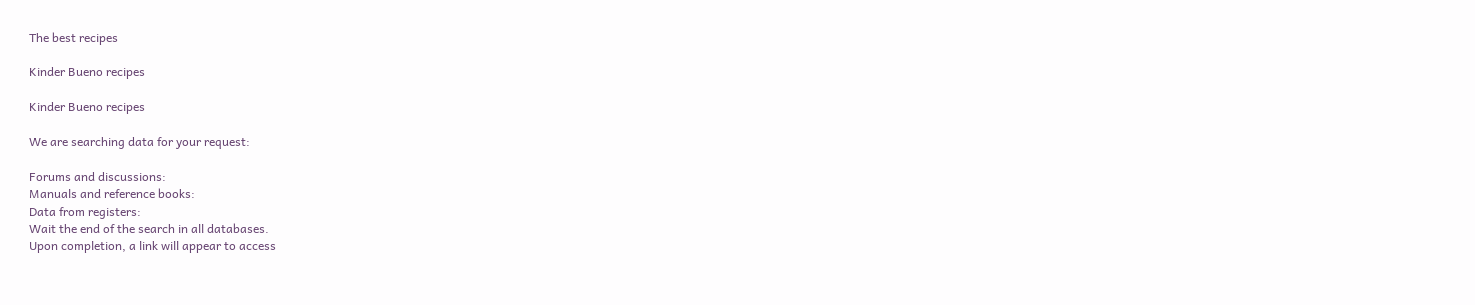The best recipes

Kinder Bueno recipes

Kinder Bueno recipes

We are searching data for your request:

Forums and discussions:
Manuals and reference books:
Data from registers:
Wait the end of the search in all databases.
Upon completion, a link will appear to access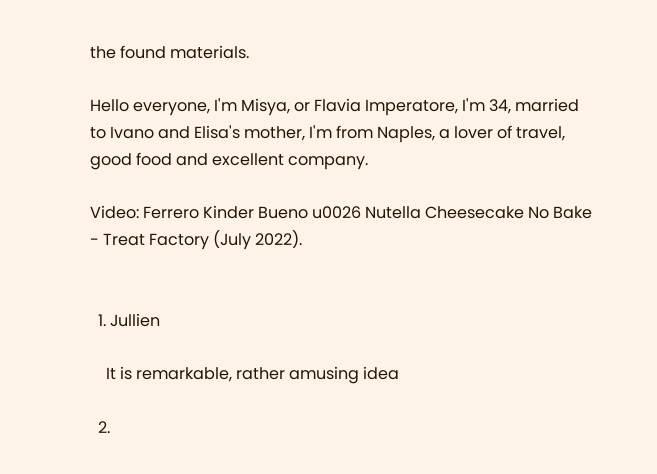the found materials.

Hello everyone, I'm Misya, or Flavia Imperatore, I'm 34, married to Ivano and Elisa's mother, I'm from Naples, a lover of travel, good food and excellent company.

Video: Ferrero Kinder Bueno u0026 Nutella Cheesecake No Bake - Treat Factory (July 2022).


  1. Jullien

    It is remarkable, rather amusing idea

  2.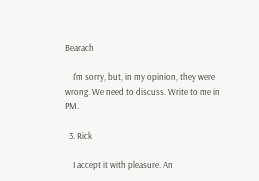Bearach

    I'm sorry, but, in my opinion, they were wrong. We need to discuss. Write to me in PM.

  3. Rick

    I accept it with pleasure. An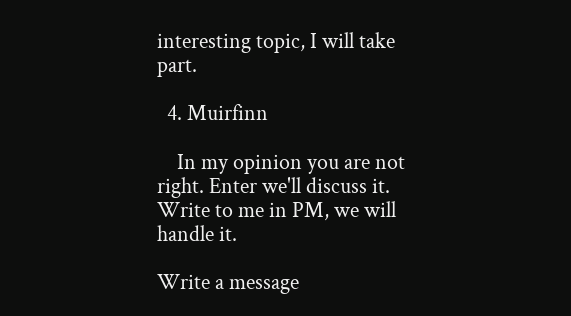interesting topic, I will take part.

  4. Muirfinn

    In my opinion you are not right. Enter we'll discuss it. Write to me in PM, we will handle it.

Write a message